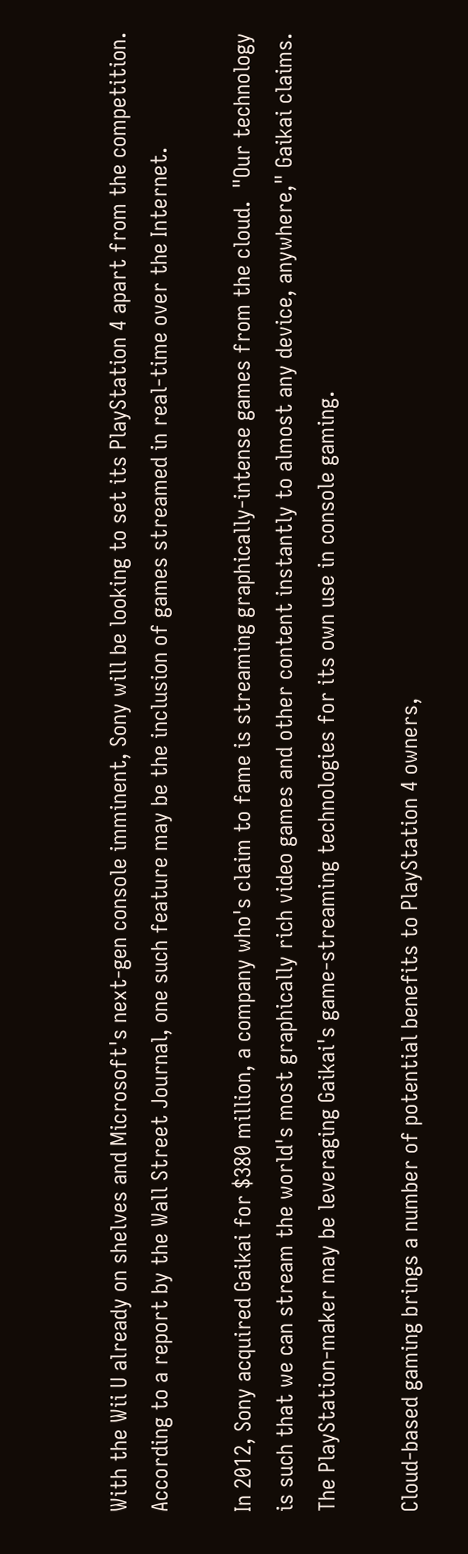With the Wii U already on shelves and Microsoft's next-gen console imminent, Sony will be looking to set its PlayStation 4 apart from the competition. According to a report by the Wall Street Journal, one such feature may be the inclusion of games streamed in real-time over the Internet.

In 2012, Sony acquired Gaikai for $380 million, a company who's claim to fame is streaming graphically-intense games from the cloud.  "Our technology is such that we can stream the world's most graphically rich video games and other content instantly to almost any device, anywhere," Gaikai claims. The PlayStation-maker may be leveraging Gaikai's game-streaming technologies for its own use in console gaming.

Cloud-based gaming brings a number of potential benefits to PlayStation 4 owners,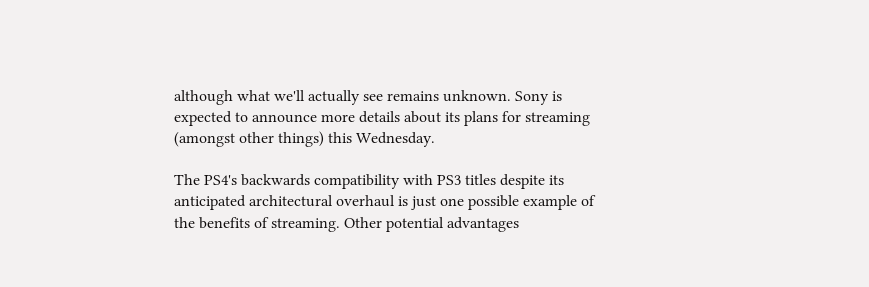although what we'll actually see remains unknown. Sony is expected to announce more details about its plans for streaming (amongst other things) this Wednesday.

The PS4's backwards compatibility with PS3 titles despite its anticipated architectural overhaul is just one possible example of the benefits of streaming. Other potential advantages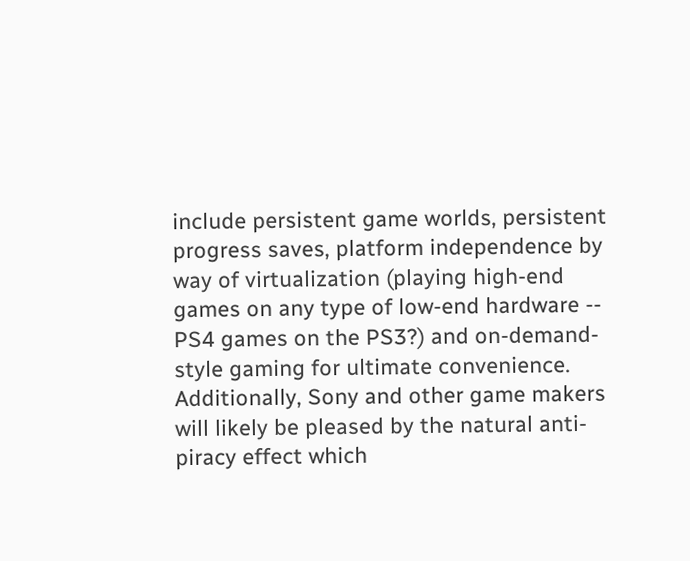include persistent game worlds, persistent progress saves, platform independence by way of virtualization (playing high-end games on any type of low-end hardware -- PS4 games on the PS3?) and on-demand-style gaming for ultimate convenience. Additionally, Sony and other game makers will likely be pleased by the natural anti-piracy effect which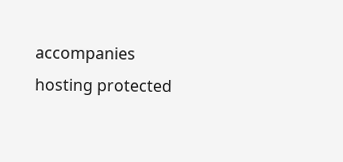accompanies hosting protected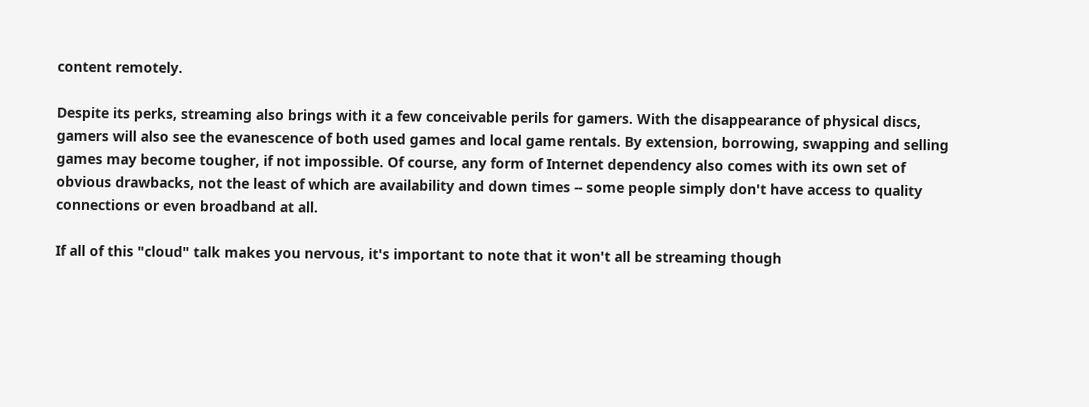content remotely.

Despite its perks, streaming also brings with it a few conceivable perils for gamers. With the disappearance of physical discs, gamers will also see the evanescence of both used games and local game rentals. By extension, borrowing, swapping and selling games may become tougher, if not impossible. Of course, any form of Internet dependency also comes with its own set of obvious drawbacks, not the least of which are availability and down times -- some people simply don't have access to quality connections or even broadband at all.

If all of this "cloud" talk makes you nervous, it's important to note that it won't all be streaming though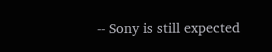-- Sony is still expected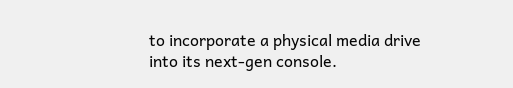to incorporate a physical media drive into its next-gen console.